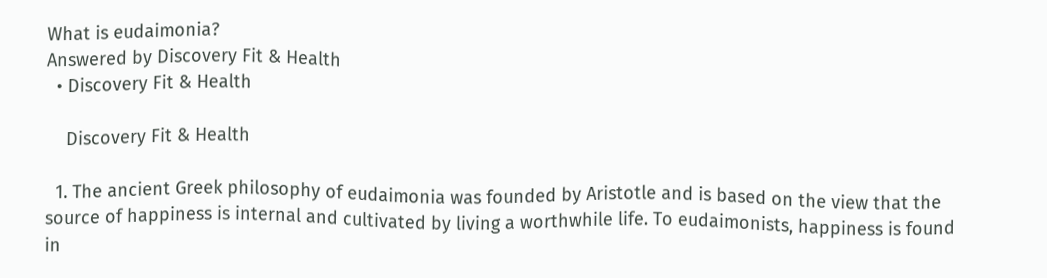What is eudaimonia?
Answered by Discovery Fit & Health
  • Discovery Fit & Health

    Discovery Fit & Health

  1. The ancient Greek philosophy of eudaimonia was founded by Aristotle and is based on the view that the source of happiness is internal and cultivated by living a worthwhile life. To eudaimonists, happiness is found in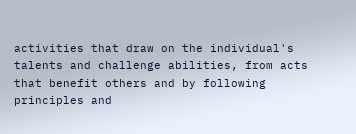activities that draw on the individual's talents and challenge abilities, from acts that benefit others and by following principles and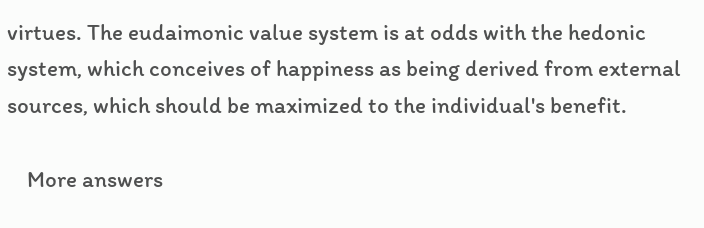virtues. The eudaimonic value system is at odds with the hedonic system, which conceives of happiness as being derived from external sources, which should be maximized to the individual's benefit.

    More answers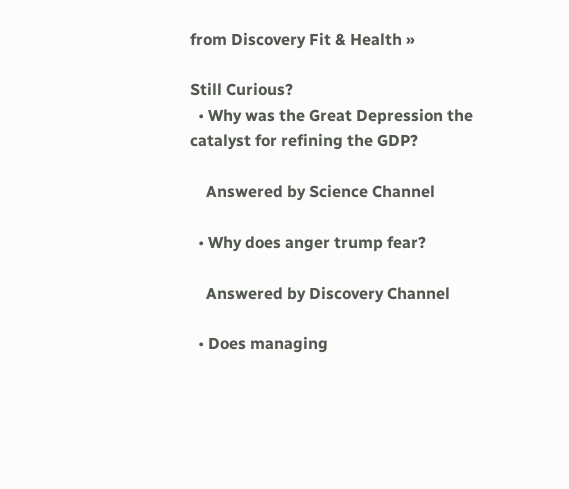from Discovery Fit & Health »

Still Curious?
  • Why was the Great Depression the catalyst for refining the GDP?

    Answered by Science Channel

  • Why does anger trump fear?

    Answered by Discovery Channel

  • Does managing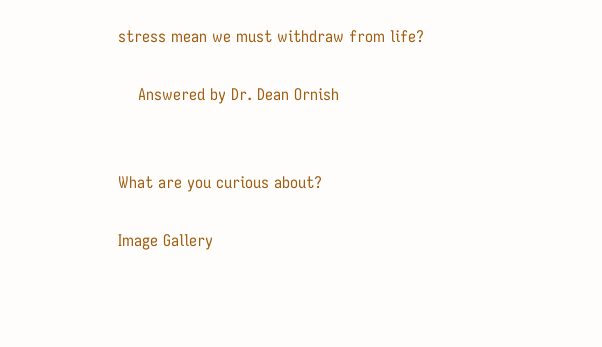stress mean we must withdraw from life?

    Answered by Dr. Dean Ornish


What are you curious about?

Image Gallery